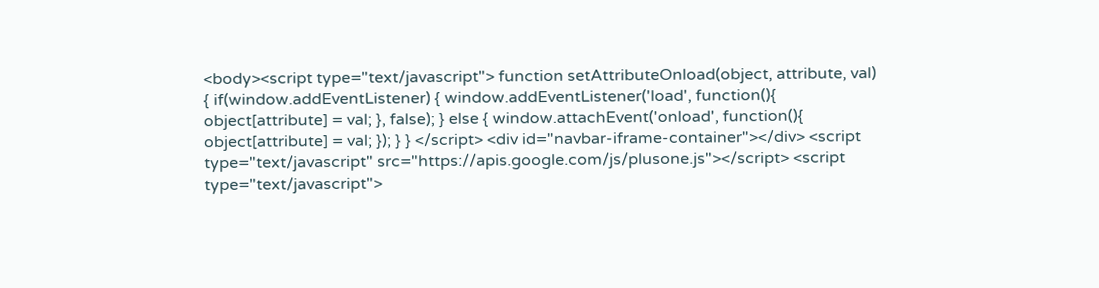<body><script type="text/javascript"> function setAttributeOnload(object, attribute, val) { if(window.addEventListener) { window.addEventListener('load', function(){ object[attribute] = val; }, false); } else { window.attachEvent('onload', function(){ object[attribute] = val; }); } } </script> <div id="navbar-iframe-container"></div> <script type="text/javascript" src="https://apis.google.com/js/plusone.js"></script> <script type="text/javascript">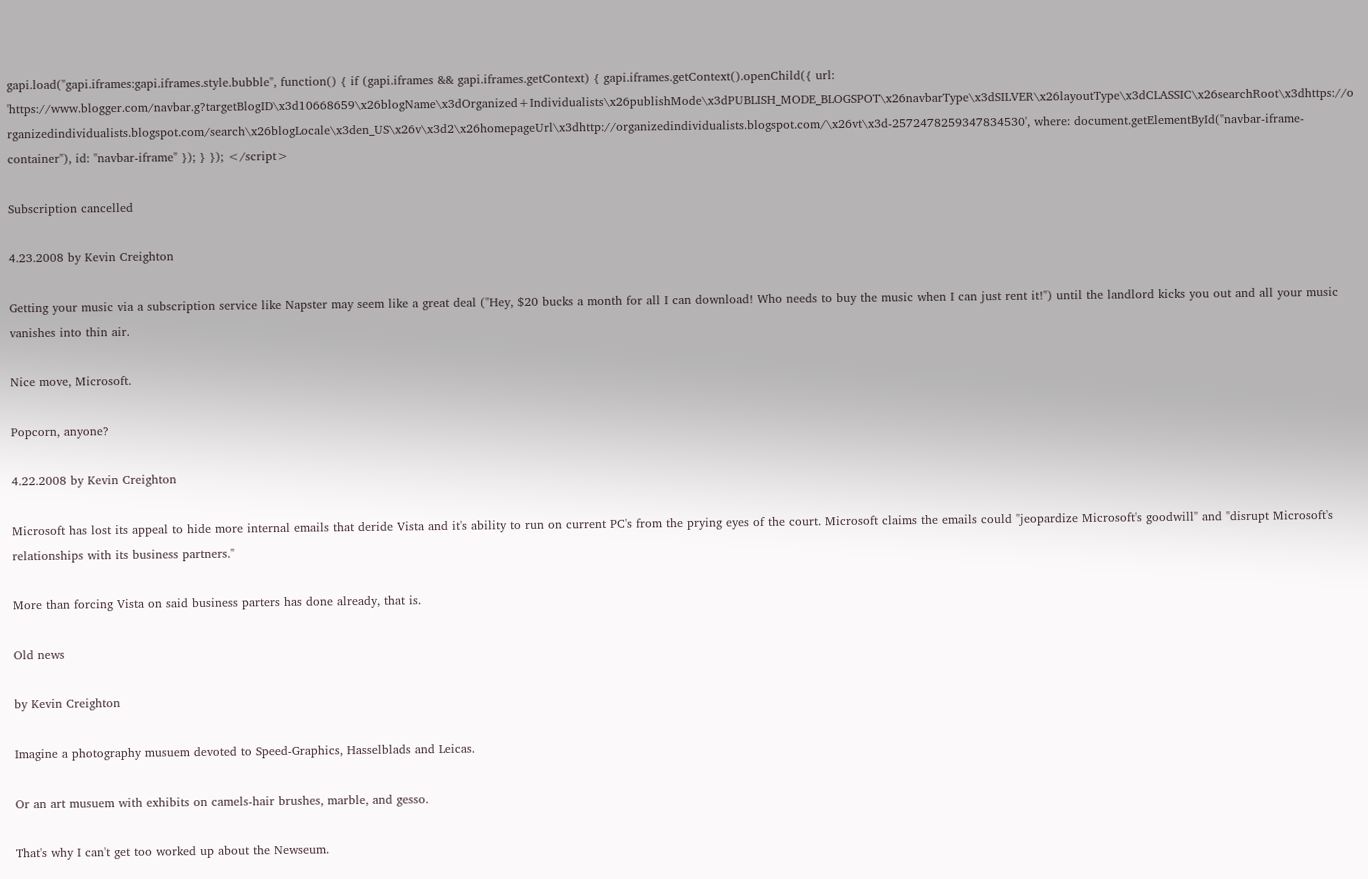gapi.load("gapi.iframes:gapi.iframes.style.bubble", function() { if (gapi.iframes && gapi.iframes.getContext) { gapi.iframes.getContext().openChild({ url: 'https://www.blogger.com/navbar.g?targetBlogID\x3d10668659\x26blogName\x3dOrganized+Individualists\x26publishMode\x3dPUBLISH_MODE_BLOGSPOT\x26navbarType\x3dSILVER\x26layoutType\x3dCLASSIC\x26searchRoot\x3dhttps://organizedindividualists.blogspot.com/search\x26blogLocale\x3den_US\x26v\x3d2\x26homepageUrl\x3dhttp://organizedindividualists.blogspot.com/\x26vt\x3d-2572478259347834530', where: document.getElementById("navbar-iframe-container"), id: "navbar-iframe" }); } }); </script>

Subscription cancelled

4.23.2008 by Kevin Creighton

Getting your music via a subscription service like Napster may seem like a great deal ("Hey, $20 bucks a month for all I can download! Who needs to buy the music when I can just rent it!") until the landlord kicks you out and all your music vanishes into thin air.

Nice move, Microsoft.

Popcorn, anyone?

4.22.2008 by Kevin Creighton

Microsoft has lost its appeal to hide more internal emails that deride Vista and it's ability to run on current PC's from the prying eyes of the court. Microsoft claims the emails could "jeopardize Microsoft's goodwill" and "disrupt Microsoft's relationships with its business partners."

More than forcing Vista on said business parters has done already, that is.

Old news

by Kevin Creighton

Imagine a photography musuem devoted to Speed-Graphics, Hasselblads and Leicas.

Or an art musuem with exhibits on camels-hair brushes, marble, and gesso.

That's why I can't get too worked up about the Newseum.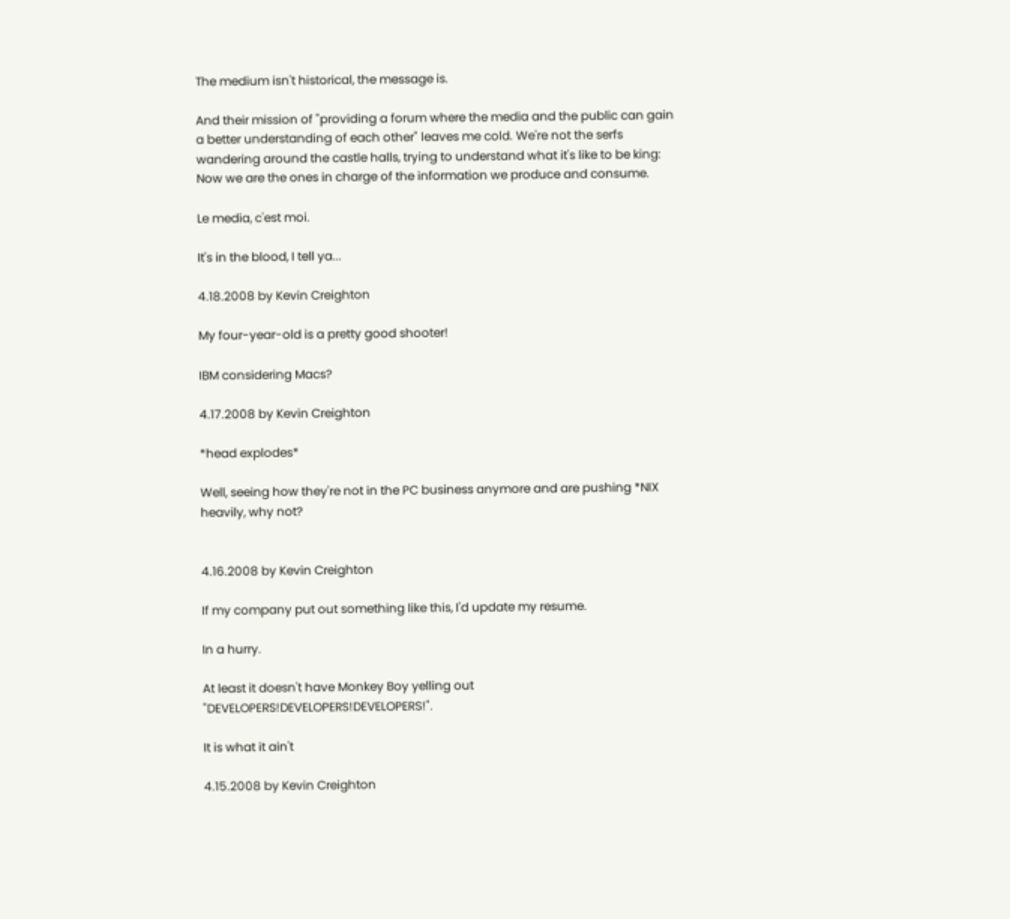The medium isn't historical, the message is.

And their mission of "providing a forum where the media and the public can gain a better understanding of each other" leaves me cold. We're not the serfs wandering around the castle halls, trying to understand what it's like to be king: Now we are the ones in charge of the information we produce and consume.

Le media, c'est moi.

It's in the blood, I tell ya...

4.18.2008 by Kevin Creighton

My four-year-old is a pretty good shooter!

IBM considering Macs?

4.17.2008 by Kevin Creighton

*head explodes*

Well, seeing how they're not in the PC business anymore and are pushing *NIX heavily, why not?


4.16.2008 by Kevin Creighton

If my company put out something like this, I'd update my resume.

In a hurry.

At least it doesn't have Monkey Boy yelling out "DEVELOPERS!DEVELOPERS!DEVELOPERS!".

It is what it ain't

4.15.2008 by Kevin Creighton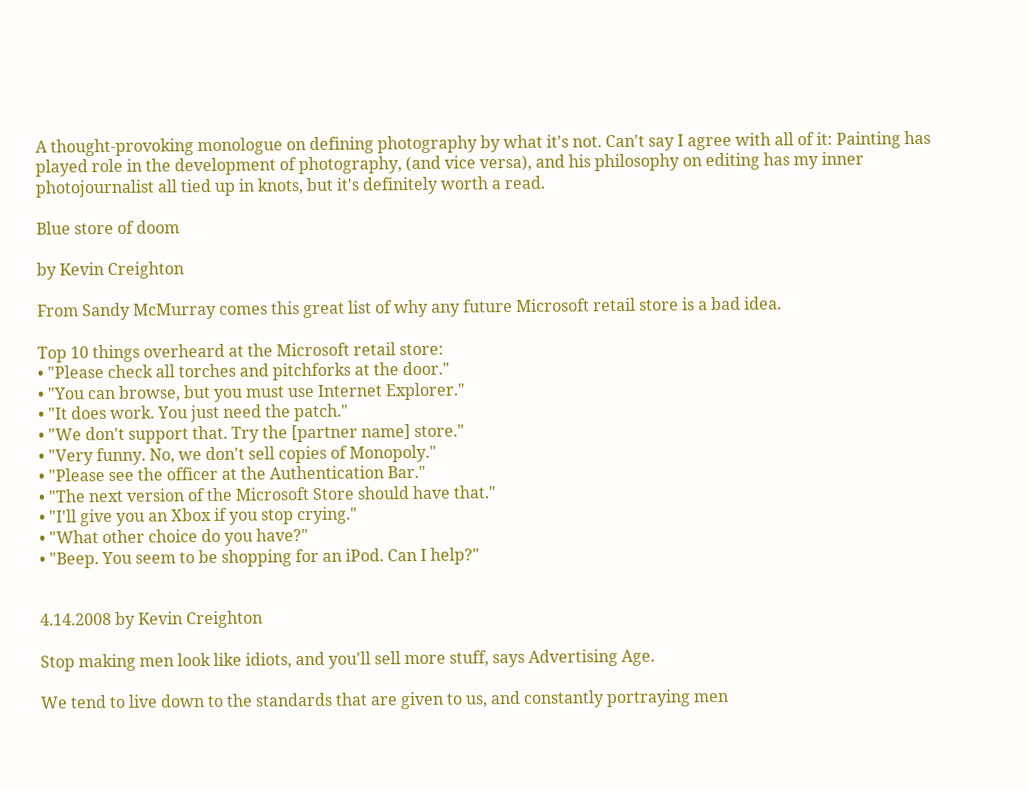A thought-provoking monologue on defining photography by what it's not. Can't say I agree with all of it: Painting has played role in the development of photography, (and vice versa), and his philosophy on editing has my inner photojournalist all tied up in knots, but it's definitely worth a read.

Blue store of doom

by Kevin Creighton

From Sandy McMurray comes this great list of why any future Microsoft retail store is a bad idea.

Top 10 things overheard at the Microsoft retail store:
• "Please check all torches and pitchforks at the door."
• "You can browse, but you must use Internet Explorer."
• "It does work. You just need the patch."
• "We don't support that. Try the [partner name] store."
• "Very funny. No, we don't sell copies of Monopoly."
• "Please see the officer at the Authentication Bar."
• "The next version of the Microsoft Store should have that."
• "I'll give you an Xbox if you stop crying."
• "What other choice do you have?"
• "Beep. You seem to be shopping for an iPod. Can I help?"


4.14.2008 by Kevin Creighton

Stop making men look like idiots, and you'll sell more stuff, says Advertising Age.

We tend to live down to the standards that are given to us, and constantly portraying men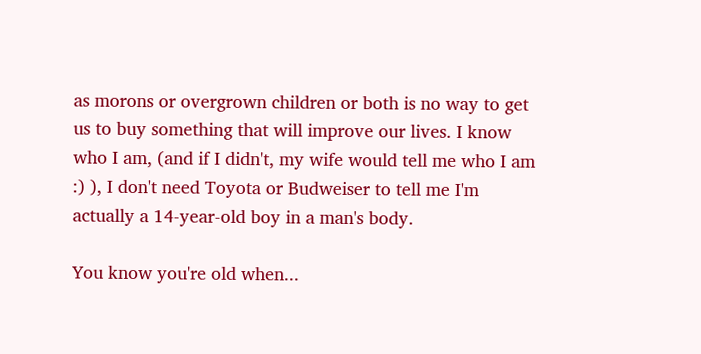as morons or overgrown children or both is no way to get us to buy something that will improve our lives. I know who I am, (and if I didn't, my wife would tell me who I am :) ), I don't need Toyota or Budweiser to tell me I'm actually a 14-year-old boy in a man's body.

You know you're old when...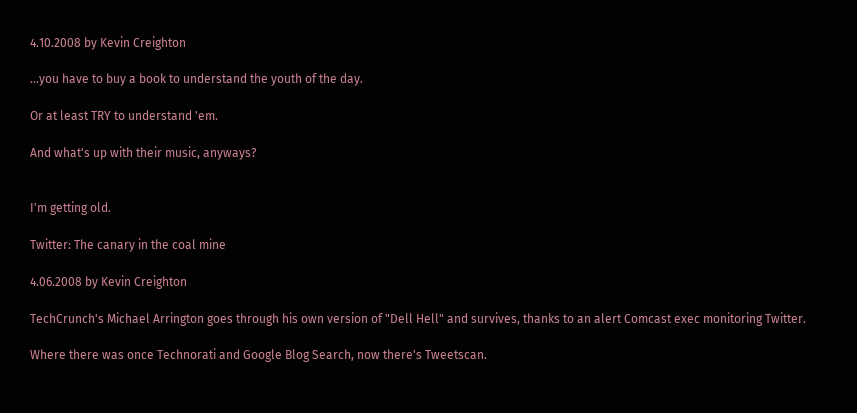4.10.2008 by Kevin Creighton

...you have to buy a book to understand the youth of the day.

Or at least TRY to understand 'em.

And what's up with their music, anyways?


I'm getting old.

Twitter: The canary in the coal mine

4.06.2008 by Kevin Creighton

TechCrunch's Michael Arrington goes through his own version of "Dell Hell" and survives, thanks to an alert Comcast exec monitoring Twitter.

Where there was once Technorati and Google Blog Search, now there's Tweetscan.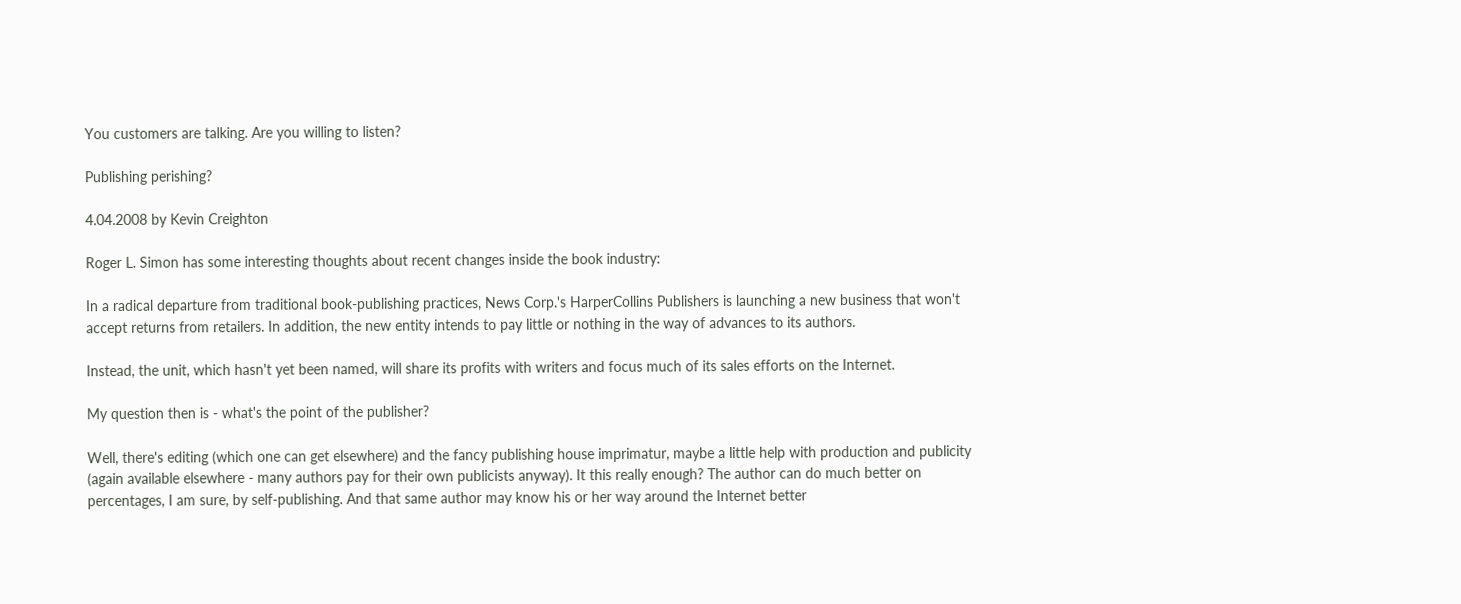You customers are talking. Are you willing to listen?

Publishing perishing?

4.04.2008 by Kevin Creighton

Roger L. Simon has some interesting thoughts about recent changes inside the book industry:

In a radical departure from traditional book-publishing practices, News Corp.'s HarperCollins Publishers is launching a new business that won't accept returns from retailers. In addition, the new entity intends to pay little or nothing in the way of advances to its authors.

Instead, the unit, which hasn't yet been named, will share its profits with writers and focus much of its sales efforts on the Internet.

My question then is - what's the point of the publisher?

Well, there's editing (which one can get elsewhere) and the fancy publishing house imprimatur, maybe a little help with production and publicity (again available elsewhere - many authors pay for their own publicists anyway). It this really enough? The author can do much better on percentages, I am sure, by self-publishing. And that same author may know his or her way around the Internet better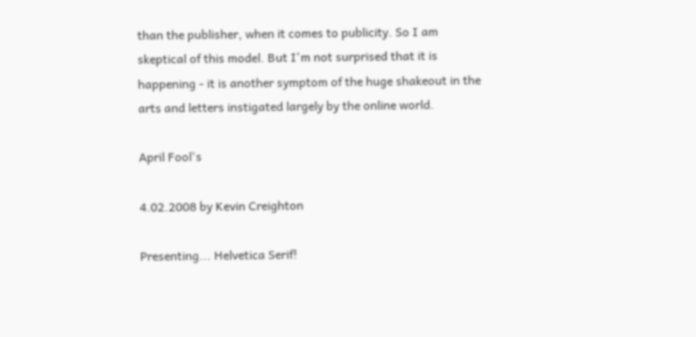than the publisher, when it comes to publicity. So I am skeptical of this model. But I'm not surprised that it is happening - it is another symptom of the huge shakeout in the arts and letters instigated largely by the online world.

April Fool's

4.02.2008 by Kevin Creighton

Presenting... Helvetica Serif!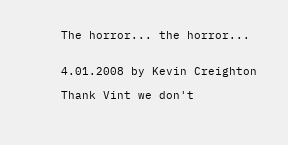The horror... the horror...


4.01.2008 by Kevin Creighton

Thank Vint we don't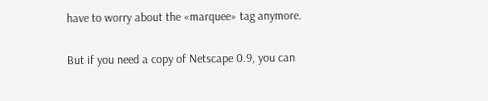have to worry about the «marquee» tag anymore.

But if you need a copy of Netscape 0.9, you can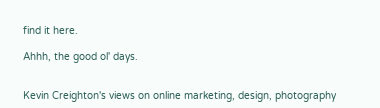find it here.

Ahhh, the good ol' days.


Kevin Creighton's views on online marketing, design, photography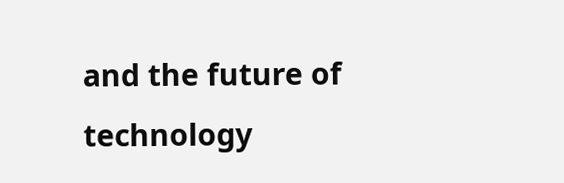and the future of technology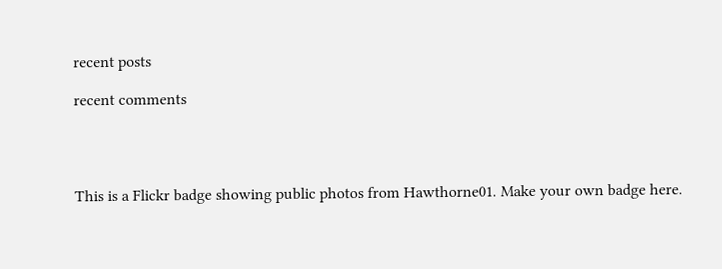recent posts

recent comments




This is a Flickr badge showing public photos from Hawthorne01. Make your own badge here.